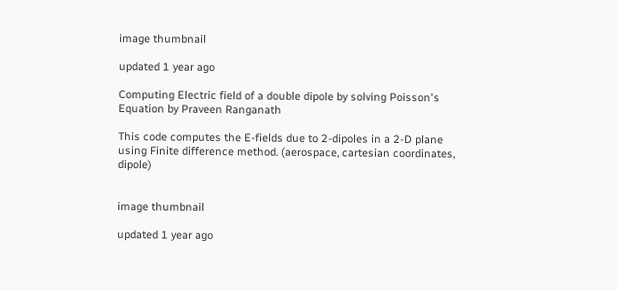image thumbnail

updated 1 year ago

Computing Electric field of a double dipole by solving Poisson's Equation by Praveen Ranganath

This code computes the E-fields due to 2-dipoles in a 2-D plane using Finite difference method. (aerospace, cartesian coordinates, dipole)


image thumbnail

updated 1 year ago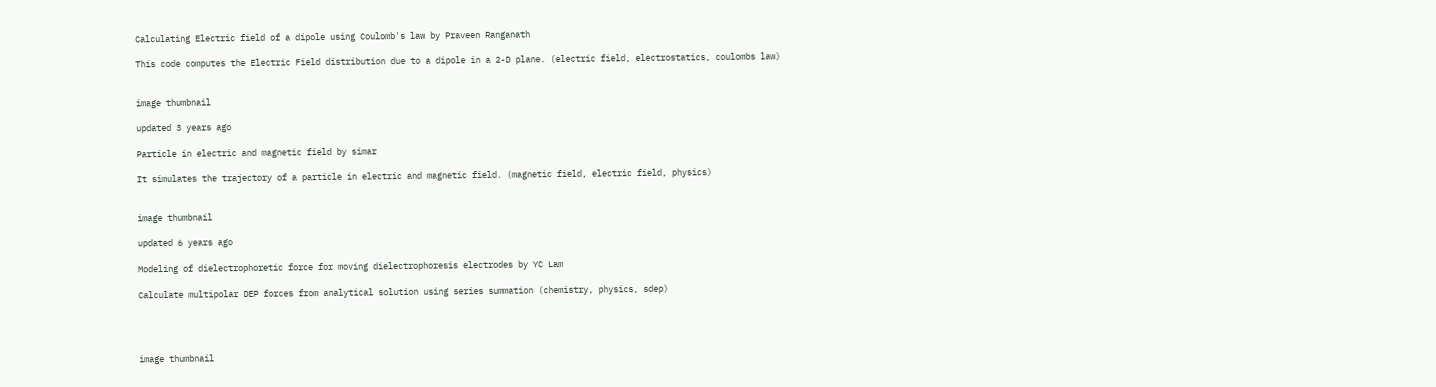Calculating Electric field of a dipole using Coulomb's law by Praveen Ranganath

This code computes the Electric Field distribution due to a dipole in a 2-D plane. (electric field, electrostatics, coulombs law)


image thumbnail

updated 3 years ago

Particle in electric and magnetic field by simar

It simulates the trajectory of a particle in electric and magnetic field. (magnetic field, electric field, physics)


image thumbnail

updated 6 years ago

Modeling of dielectrophoretic force for moving dielectrophoresis electrodes by YC Lam

Calculate multipolar DEP forces from analytical solution using series summation (chemistry, physics, sdep)




image thumbnail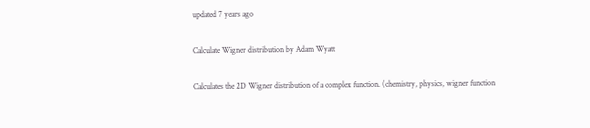updated 7 years ago

Calculate Wigner distribution by Adam Wyatt

Calculates the 2D Wigner distribution of a complex function. (chemistry, physics, wigner function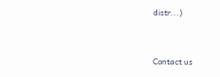distr...)


Contact us